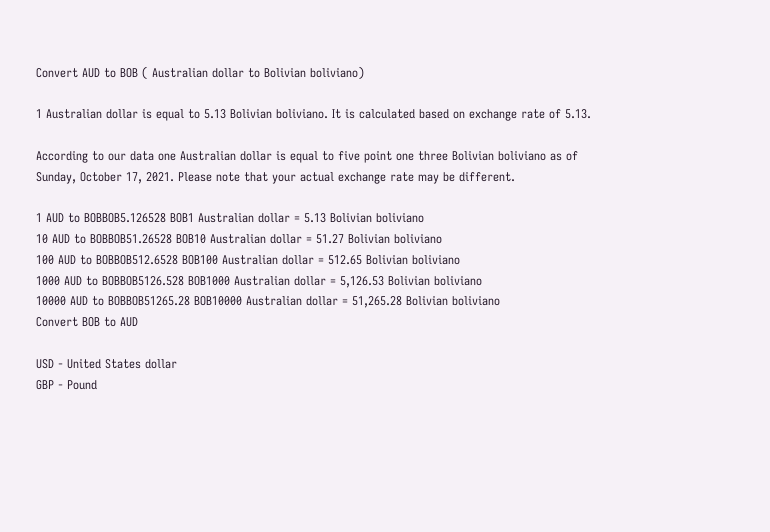Convert AUD to BOB ( Australian dollar to Bolivian boliviano)

1 Australian dollar is equal to 5.13 Bolivian boliviano. It is calculated based on exchange rate of 5.13.

According to our data one Australian dollar is equal to five point one three Bolivian boliviano as of Sunday, October 17, 2021. Please note that your actual exchange rate may be different.

1 AUD to BOBBOB5.126528 BOB1 Australian dollar = 5.13 Bolivian boliviano
10 AUD to BOBBOB51.26528 BOB10 Australian dollar = 51.27 Bolivian boliviano
100 AUD to BOBBOB512.6528 BOB100 Australian dollar = 512.65 Bolivian boliviano
1000 AUD to BOBBOB5126.528 BOB1000 Australian dollar = 5,126.53 Bolivian boliviano
10000 AUD to BOBBOB51265.28 BOB10000 Australian dollar = 51,265.28 Bolivian boliviano
Convert BOB to AUD

USD - United States dollar
GBP - Pound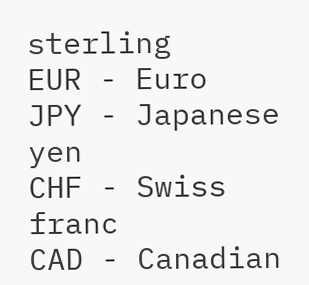sterling
EUR - Euro
JPY - Japanese yen
CHF - Swiss franc
CAD - Canadian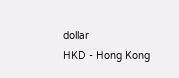dollar
HKD - Hong Kong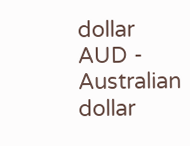dollar
AUD - Australian dollar